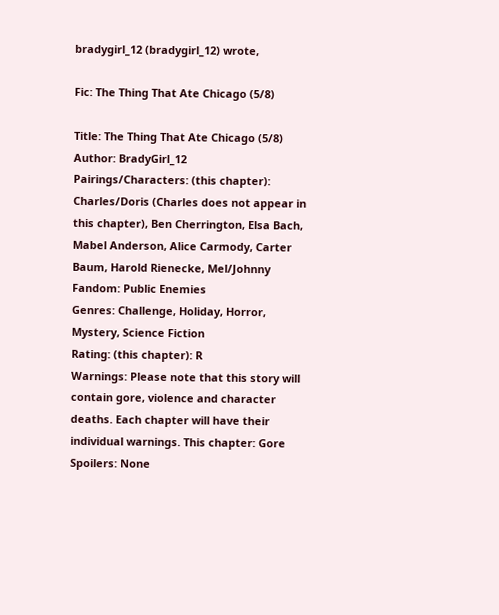bradygirl_12 (bradygirl_12) wrote,

Fic: The Thing That Ate Chicago (5/8)

Title: The Thing That Ate Chicago (5/8)
Author: BradyGirl_12
Pairings/Characters: (this chapter): Charles/Doris (Charles does not appear in this chapter), Ben Cherrington, Elsa Bach, Mabel Anderson, Alice Carmody, Carter Baum, Harold Rienecke, Mel/Johnny
Fandom: Public Enemies
Genres: Challenge, Holiday, Horror, Mystery, Science Fiction
Rating: (this chapter): R
Warnings: Please note that this story will contain gore, violence and character deaths. Each chapter will have their individual warnings. This chapter: Gore
Spoilers: None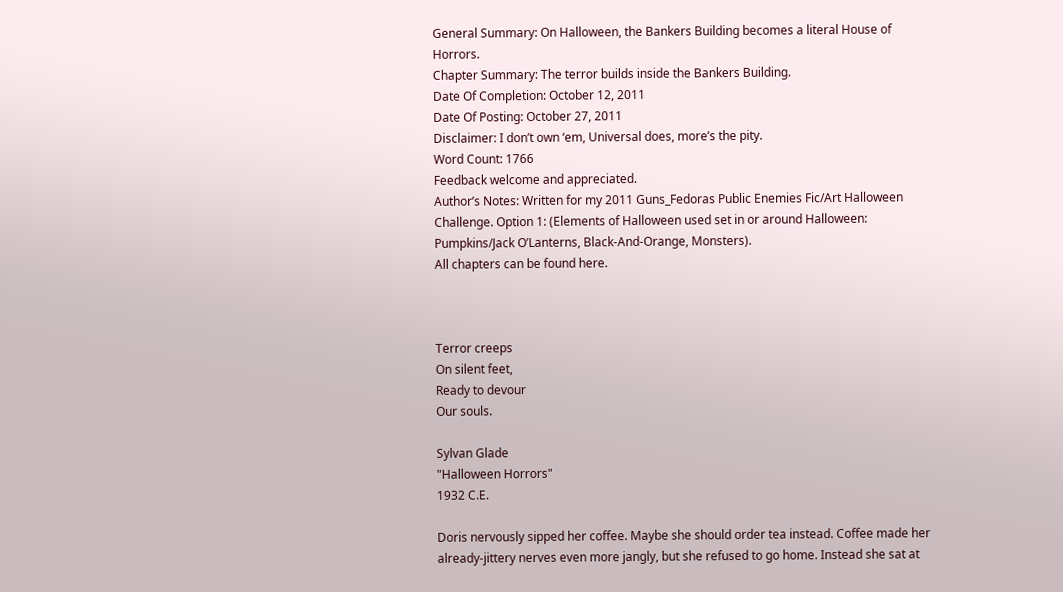General Summary: On Halloween, the Bankers Building becomes a literal House of Horrors.
Chapter Summary: The terror builds inside the Bankers Building.
Date Of Completion: October 12, 2011
Date Of Posting: October 27, 2011
Disclaimer: I don’t own ‘em, Universal does, more’s the pity.
Word Count: 1766
Feedback welcome and appreciated.
Author’s Notes: Written for my 2011 Guns_Fedoras Public Enemies Fic/Art Halloween Challenge. Option 1: (Elements of Halloween used set in or around Halloween: Pumpkins/Jack O’Lanterns, Black-And-Orange, Monsters).
All chapters can be found here.



Terror creeps
On silent feet,
Ready to devour
Our souls.

Sylvan Glade
"Halloween Horrors"
1932 C.E.

Doris nervously sipped her coffee. Maybe she should order tea instead. Coffee made her already-jittery nerves even more jangly, but she refused to go home. Instead she sat at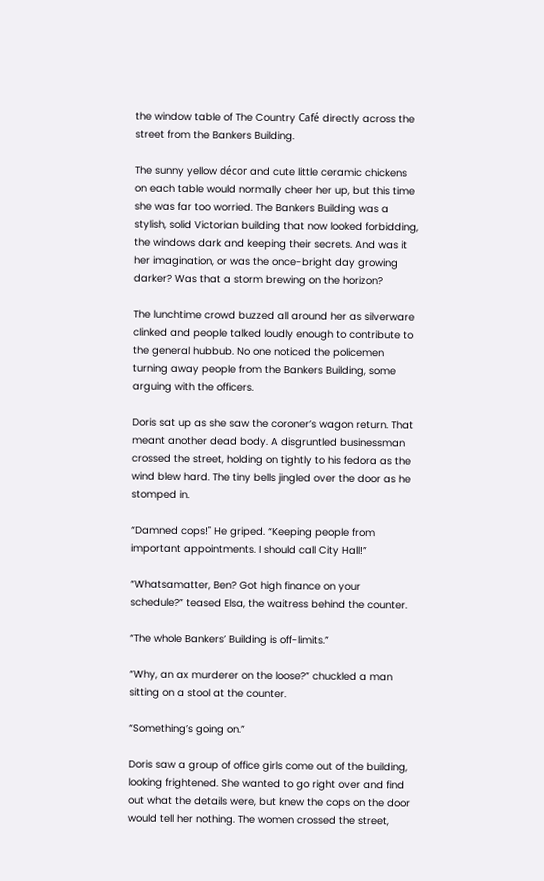the window table of The Country Café directly across the street from the Bankers Building.

The sunny yellow décor and cute little ceramic chickens on each table would normally cheer her up, but this time she was far too worried. The Bankers Building was a stylish, solid Victorian building that now looked forbidding, the windows dark and keeping their secrets. And was it her imagination, or was the once-bright day growing darker? Was that a storm brewing on the horizon?

The lunchtime crowd buzzed all around her as silverware clinked and people talked loudly enough to contribute to the general hubbub. No one noticed the policemen turning away people from the Bankers Building, some arguing with the officers.

Doris sat up as she saw the coroner’s wagon return. That meant another dead body. A disgruntled businessman crossed the street, holding on tightly to his fedora as the wind blew hard. The tiny bells jingled over the door as he stomped in.

“Damned cops!" He griped. “Keeping people from important appointments. I should call City Hall!”

“Whatsamatter, Ben? Got high finance on your schedule?” teased Elsa, the waitress behind the counter.

“The whole Bankers’ Building is off-limits.”

“Why, an ax murderer on the loose?” chuckled a man sitting on a stool at the counter.

“Something’s going on.”

Doris saw a group of office girls come out of the building, looking frightened. She wanted to go right over and find out what the details were, but knew the cops on the door would tell her nothing. The women crossed the street,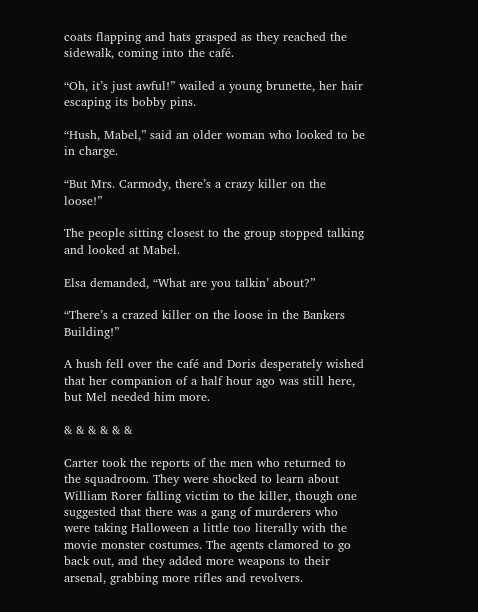coats flapping and hats grasped as they reached the sidewalk, coming into the café.

“Oh, it’s just awful!” wailed a young brunette, her hair escaping its bobby pins.

“Hush, Mabel,” said an older woman who looked to be in charge.

“But Mrs. Carmody, there’s a crazy killer on the loose!”

The people sitting closest to the group stopped talking and looked at Mabel.

Elsa demanded, “What are you talkin’ about?”

“There’s a crazed killer on the loose in the Bankers Building!”

A hush fell over the café and Doris desperately wished that her companion of a half hour ago was still here, but Mel needed him more.

& & & & & &

Carter took the reports of the men who returned to the squadroom. They were shocked to learn about William Rorer falling victim to the killer, though one suggested that there was a gang of murderers who were taking Halloween a little too literally with the movie monster costumes. The agents clamored to go back out, and they added more weapons to their arsenal, grabbing more rifles and revolvers.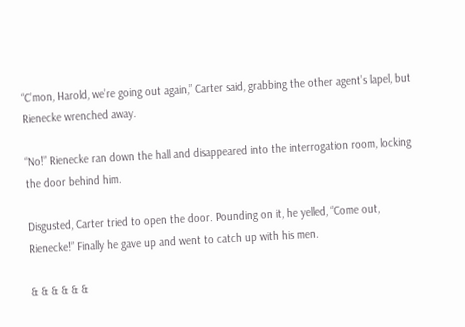“C’mon, Harold, we’re going out again,” Carter said, grabbing the other agent’s lapel, but Rienecke wrenched away.

“No!” Rienecke ran down the hall and disappeared into the interrogation room, locking the door behind him.

Disgusted, Carter tried to open the door. Pounding on it, he yelled, “Come out, Rienecke!” Finally he gave up and went to catch up with his men.

& & & & & &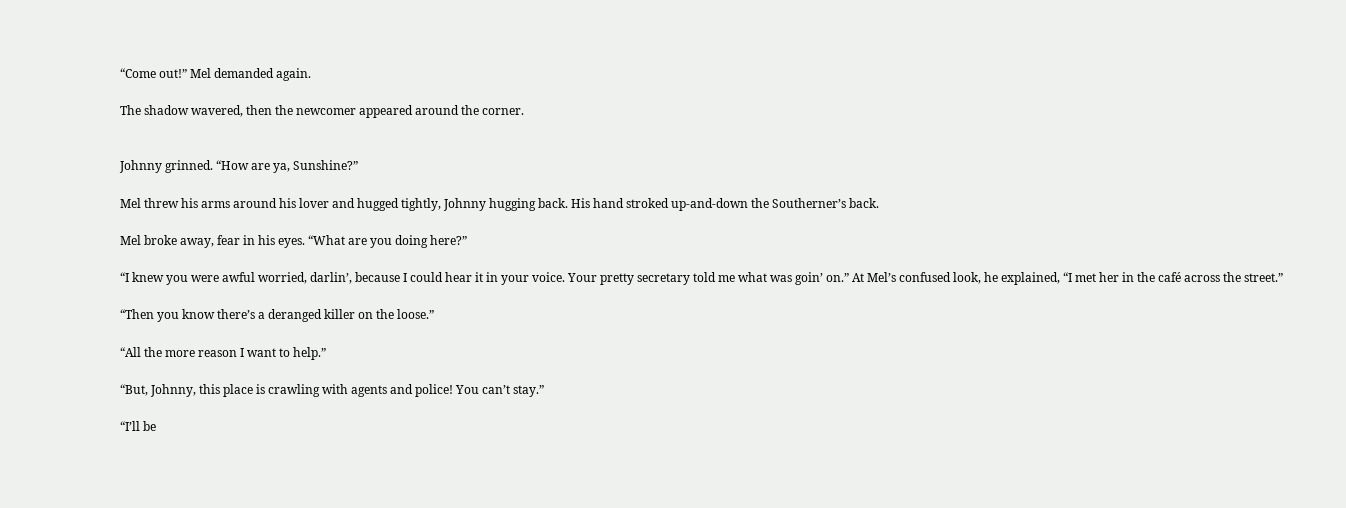“Come out!” Mel demanded again.

The shadow wavered, then the newcomer appeared around the corner.


Johnny grinned. “How are ya, Sunshine?”

Mel threw his arms around his lover and hugged tightly, Johnny hugging back. His hand stroked up-and-down the Southerner’s back.

Mel broke away, fear in his eyes. “What are you doing here?”

“I knew you were awful worried, darlin’, because I could hear it in your voice. Your pretty secretary told me what was goin’ on.” At Mel’s confused look, he explained, “I met her in the café across the street.”

“Then you know there’s a deranged killer on the loose.”

“All the more reason I want to help.”

“But, Johnny, this place is crawling with agents and police! You can’t stay.”

“I’ll be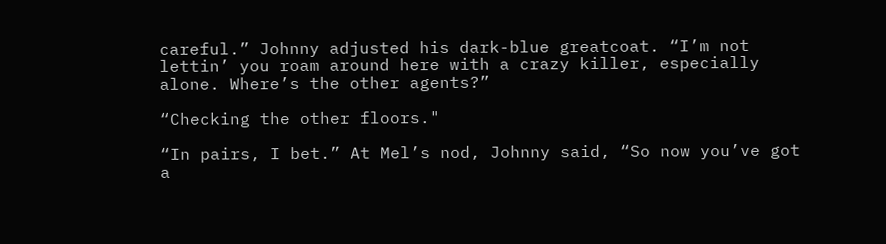careful.” Johnny adjusted his dark-blue greatcoat. “I’m not lettin’ you roam around here with a crazy killer, especially alone. Where’s the other agents?”

“Checking the other floors."

“In pairs, I bet.” At Mel’s nod, Johnny said, “So now you’ve got a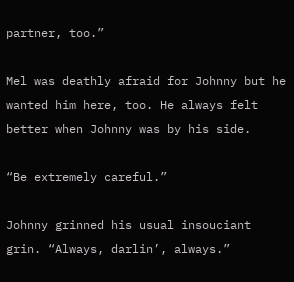partner, too.”

Mel was deathly afraid for Johnny but he wanted him here, too. He always felt better when Johnny was by his side.

“Be extremely careful.”

Johnny grinned his usual insouciant grin. “Always, darlin’, always.”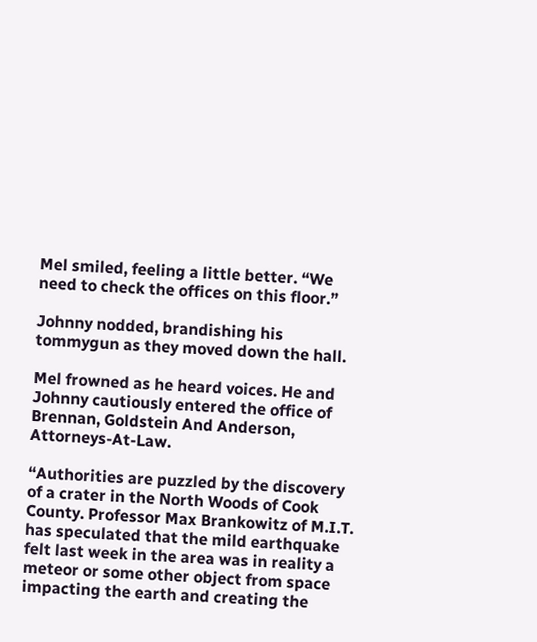Mel smiled, feeling a little better. “We need to check the offices on this floor.”

Johnny nodded, brandishing his tommygun as they moved down the hall.

Mel frowned as he heard voices. He and Johnny cautiously entered the office of Brennan, Goldstein And Anderson, Attorneys-At-Law.

“Authorities are puzzled by the discovery of a crater in the North Woods of Cook County. Professor Max Brankowitz of M.I.T. has speculated that the mild earthquake felt last week in the area was in reality a meteor or some other object from space impacting the earth and creating the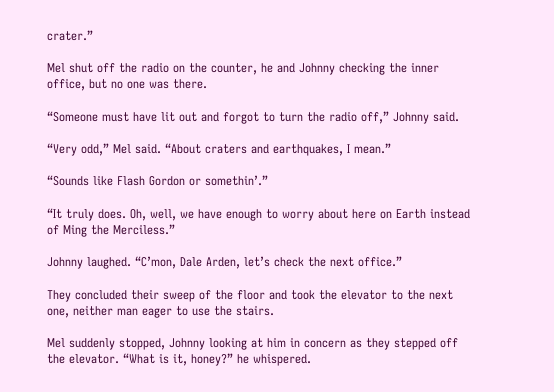crater.”

Mel shut off the radio on the counter, he and Johnny checking the inner office, but no one was there.

“Someone must have lit out and forgot to turn the radio off,” Johnny said.

“Very odd,” Mel said. “About craters and earthquakes, I mean.”

“Sounds like Flash Gordon or somethin’.”

“It truly does. Oh, well, we have enough to worry about here on Earth instead of Ming the Merciless.”

Johnny laughed. “C’mon, Dale Arden, let’s check the next office.”

They concluded their sweep of the floor and took the elevator to the next one, neither man eager to use the stairs.

Mel suddenly stopped, Johnny looking at him in concern as they stepped off the elevator. “What is it, honey?” he whispered.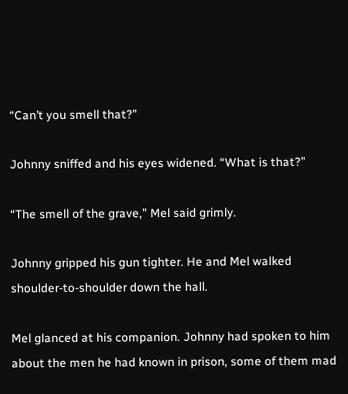“Can’t you smell that?”

Johnny sniffed and his eyes widened. “What is that?”

“The smell of the grave,” Mel said grimly.

Johnny gripped his gun tighter. He and Mel walked shoulder-to-shoulder down the hall.

Mel glanced at his companion. Johnny had spoken to him about the men he had known in prison, some of them mad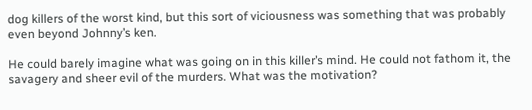dog killers of the worst kind, but this sort of viciousness was something that was probably even beyond Johnny’s ken.

He could barely imagine what was going on in this killer’s mind. He could not fathom it, the savagery and sheer evil of the murders. What was the motivation?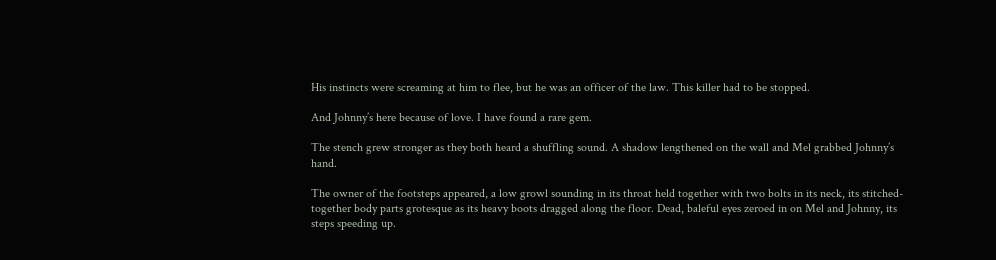His instincts were screaming at him to flee, but he was an officer of the law. This killer had to be stopped.

And Johnny’s here because of love. I have found a rare gem.

The stench grew stronger as they both heard a shuffling sound. A shadow lengthened on the wall and Mel grabbed Johnny’s hand.

The owner of the footsteps appeared, a low growl sounding in its throat held together with two bolts in its neck, its stitched-together body parts grotesque as its heavy boots dragged along the floor. Dead, baleful eyes zeroed in on Mel and Johnny, its steps speeding up.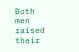Both men raised their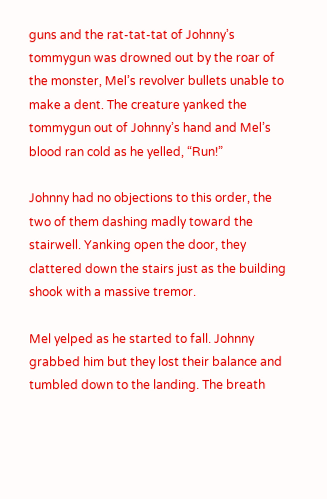guns and the rat-tat-tat of Johnny’s tommygun was drowned out by the roar of the monster, Mel’s revolver bullets unable to make a dent. The creature yanked the tommygun out of Johnny’s hand and Mel’s blood ran cold as he yelled, “Run!”

Johnny had no objections to this order, the two of them dashing madly toward the stairwell. Yanking open the door, they clattered down the stairs just as the building shook with a massive tremor.

Mel yelped as he started to fall. Johnny grabbed him but they lost their balance and tumbled down to the landing. The breath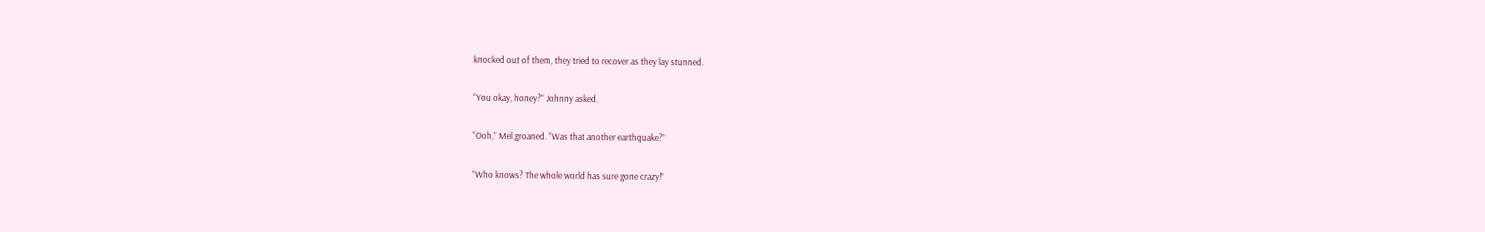knocked out of them, they tried to recover as they lay stunned.

“You okay, honey?” Johnny asked.

“Ooh,” Mel groaned. “Was that another earthquake?”

“Who knows? The whole world has sure gone crazy!”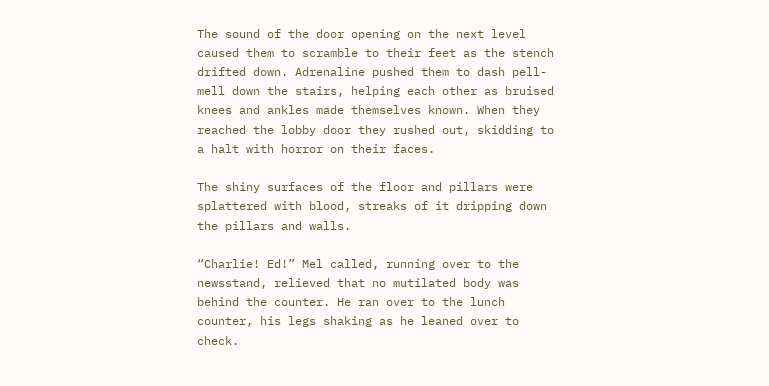The sound of the door opening on the next level caused them to scramble to their feet as the stench drifted down. Adrenaline pushed them to dash pell-mell down the stairs, helping each other as bruised knees and ankles made themselves known. When they reached the lobby door they rushed out, skidding to a halt with horror on their faces.

The shiny surfaces of the floor and pillars were splattered with blood, streaks of it dripping down the pillars and walls.

“Charlie! Ed!” Mel called, running over to the newsstand, relieved that no mutilated body was behind the counter. He ran over to the lunch counter, his legs shaking as he leaned over to check.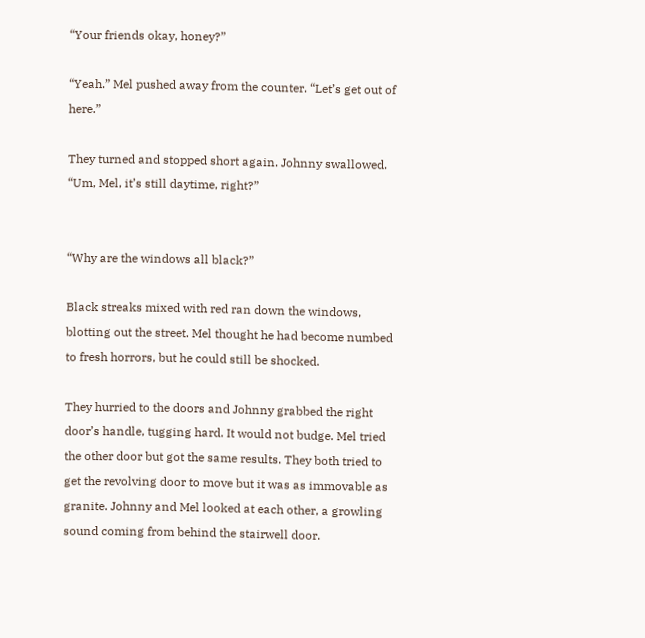“Your friends okay, honey?”

“Yeah.” Mel pushed away from the counter. “Let’s get out of here.”

They turned and stopped short again. Johnny swallowed. “Um, Mel, it’s still daytime, right?”


“Why are the windows all black?”

Black streaks mixed with red ran down the windows, blotting out the street. Mel thought he had become numbed to fresh horrors, but he could still be shocked.

They hurried to the doors and Johnny grabbed the right door’s handle, tugging hard. It would not budge. Mel tried the other door but got the same results. They both tried to get the revolving door to move but it was as immovable as granite. Johnny and Mel looked at each other, a growling sound coming from behind the stairwell door.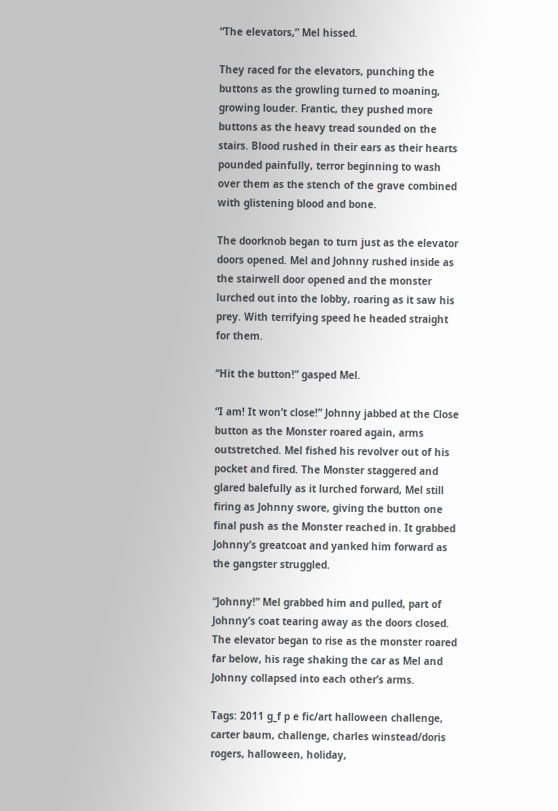“The elevators,” Mel hissed.

They raced for the elevators, punching the buttons as the growling turned to moaning, growing louder. Frantic, they pushed more buttons as the heavy tread sounded on the stairs. Blood rushed in their ears as their hearts pounded painfully, terror beginning to wash over them as the stench of the grave combined with glistening blood and bone.

The doorknob began to turn just as the elevator doors opened. Mel and Johnny rushed inside as the stairwell door opened and the monster lurched out into the lobby, roaring as it saw his prey. With terrifying speed he headed straight for them.

“Hit the button!” gasped Mel.

“I am! It won’t close!” Johnny jabbed at the Close button as the Monster roared again, arms outstretched. Mel fished his revolver out of his pocket and fired. The Monster staggered and glared balefully as it lurched forward, Mel still firing as Johnny swore, giving the button one final push as the Monster reached in. It grabbed Johnny’s greatcoat and yanked him forward as the gangster struggled.

“Johnny!” Mel grabbed him and pulled, part of Johnny’s coat tearing away as the doors closed. The elevator began to rise as the monster roared far below, his rage shaking the car as Mel and Johnny collapsed into each other’s arms.

Tags: 2011 g_f p e fic/art halloween challenge, carter baum, challenge, charles winstead/doris rogers, halloween, holiday,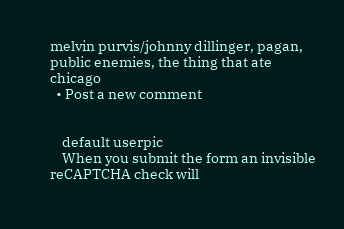melvin purvis/johnny dillinger, pagan, public enemies, the thing that ate chicago
  • Post a new comment


    default userpic
    When you submit the form an invisible reCAPTCHA check will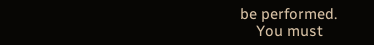be performed.
    You must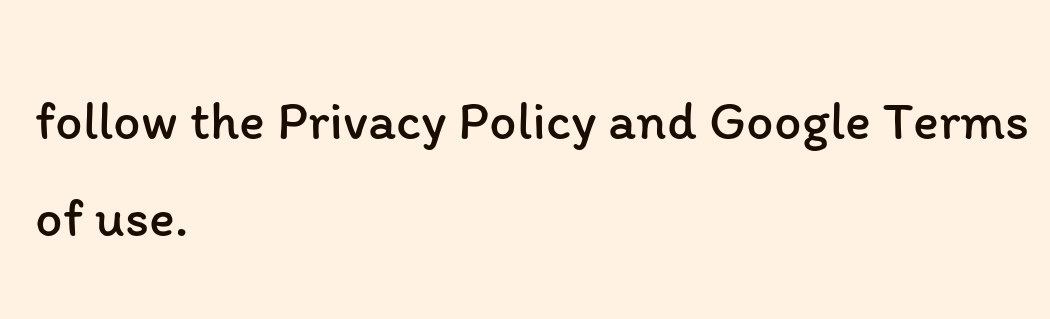follow the Privacy Policy and Google Terms of use.